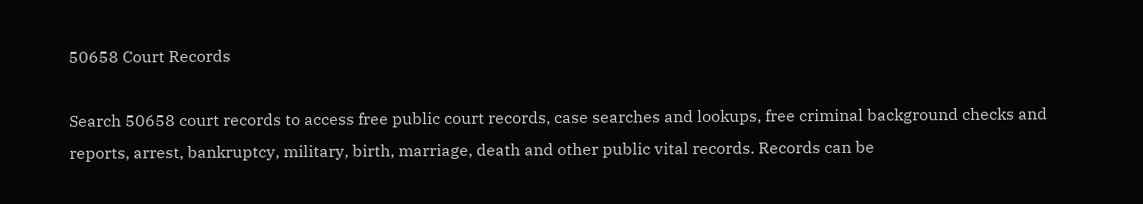50658 Court Records

Search 50658 court records to access free public court records, case searches and lookups, free criminal background checks and reports, arrest, bankruptcy, military, birth, marriage, death and other public vital records. Records can be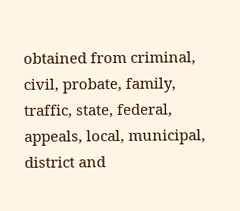obtained from criminal, civil, probate, family, traffic, state, federal, appeals, local, municipal, district and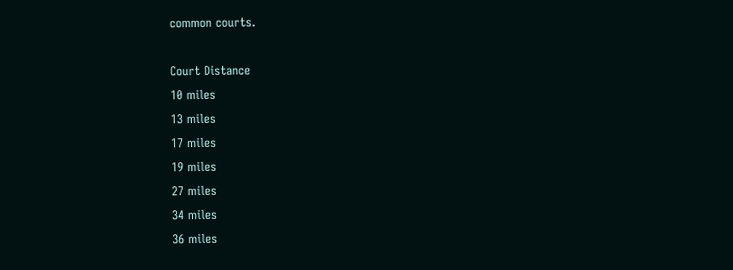common courts.

Court Distance
10 miles
13 miles
17 miles
19 miles
27 miles
34 miles
36 miles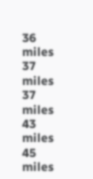36 miles
37 miles
37 miles
43 miles
45 miles